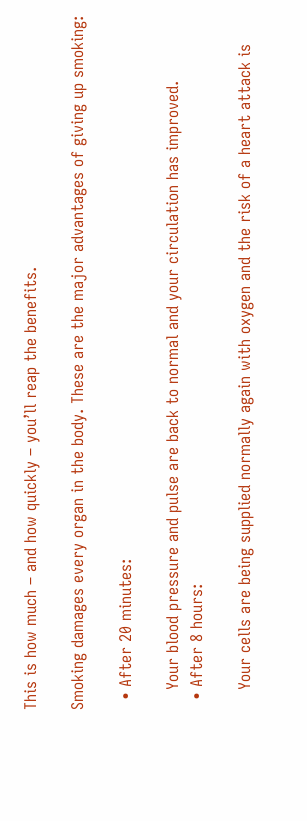This is how much – and how quickly – you’ll reap the benefits.

Smoking damages every organ in the body. These are the major advantages of giving up smoking:

  • After 20 minutes:

    Your blood pressure and pulse are back to normal and your circulation has improved.
  • After 8 hours:

    Your cells are being supplied normally again with oxygen and the risk of a heart attack is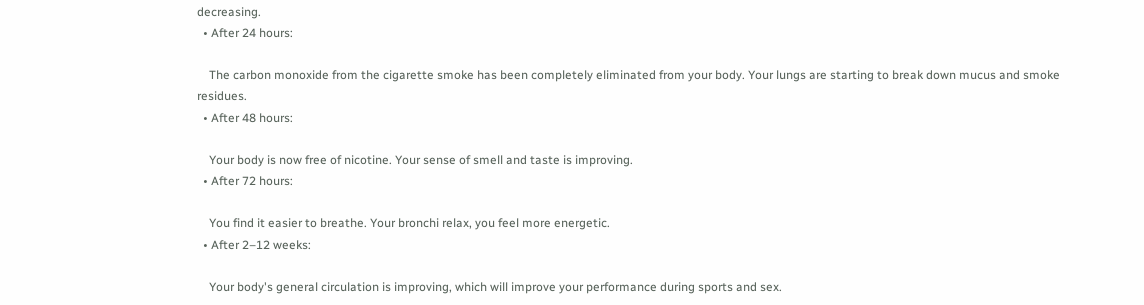decreasing.
  • After 24 hours:

    The carbon monoxide from the cigarette smoke has been completely eliminated from your body. Your lungs are starting to break down mucus and smoke residues.
  • After 48 hours:

    Your body is now free of nicotine. Your sense of smell and taste is improving.
  • After 72 hours:

    You find it easier to breathe. Your bronchi relax, you feel more energetic.
  • After 2–12 weeks:

    Your body's general circulation is improving, which will improve your performance during sports and sex.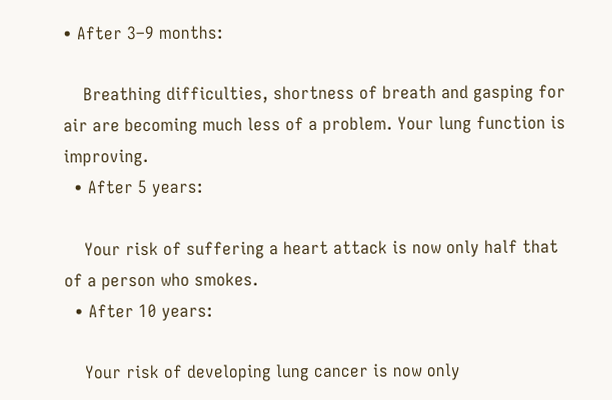• After 3–9 months:

    Breathing difficulties, shortness of breath and gasping for air are becoming much less of a problem. Your lung function is improving.
  • After 5 years:

    Your risk of suffering a heart attack is now only half that of a person who smokes.
  • After 10 years:

    Your risk of developing lung cancer is now only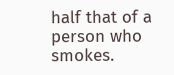half that of a person who smokes.